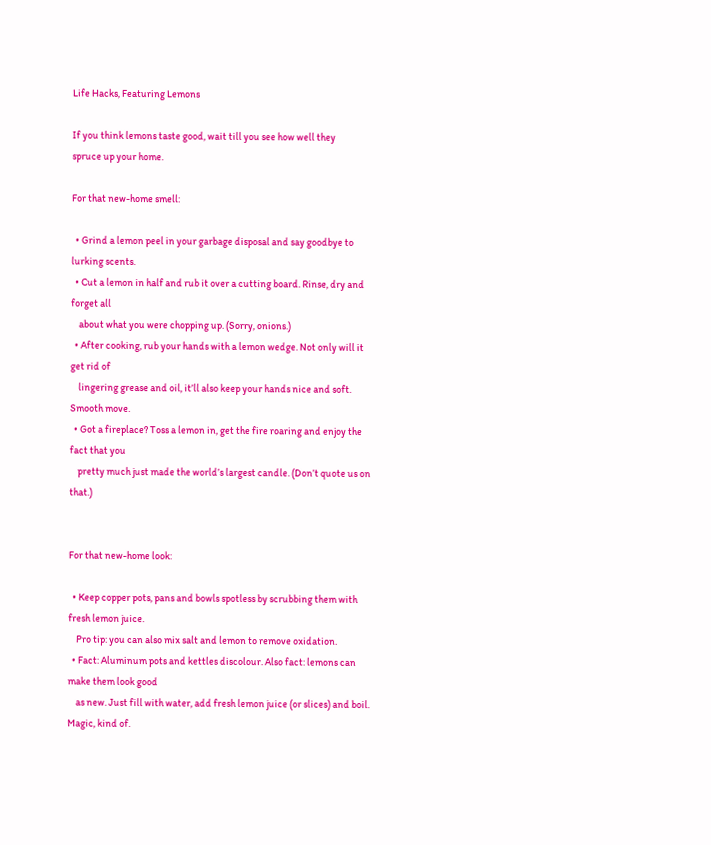Life Hacks, Featuring Lemons

If you think lemons taste good, wait till you see how well they
spruce up your home.

For that new-home smell:

  • Grind a lemon peel in your garbage disposal and say goodbye to lurking scents.
  • Cut a lemon in half and rub it over a cutting board. Rinse, dry and forget all
    about what you were chopping up. (Sorry, onions.)
  • After cooking, rub your hands with a lemon wedge. Not only will it get rid of
    lingering grease and oil, it’ll also keep your hands nice and soft. Smooth move.
  • Got a fireplace? Toss a lemon in, get the fire roaring and enjoy the fact that you
    pretty much just made the world’s largest candle. (Don’t quote us on that.)


For that new-home look:

  • Keep copper pots, pans and bowls spotless by scrubbing them with fresh lemon juice.
    Pro tip: you can also mix salt and lemon to remove oxidation.
  • Fact: Aluminum pots and kettles discolour. Also fact: lemons can make them look good
    as new. Just fill with water, add fresh lemon juice (or slices) and boil. Magic, kind of.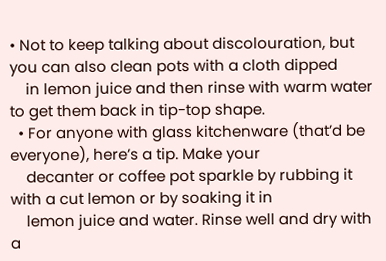• Not to keep talking about discolouration, but you can also clean pots with a cloth dipped
    in lemon juice and then rinse with warm water to get them back in tip-top shape.
  • For anyone with glass kitchenware (that’d be everyone), here’s a tip. Make your
    decanter or coffee pot sparkle by rubbing it with a cut lemon or by soaking it in
    lemon juice and water. Rinse well and dry with a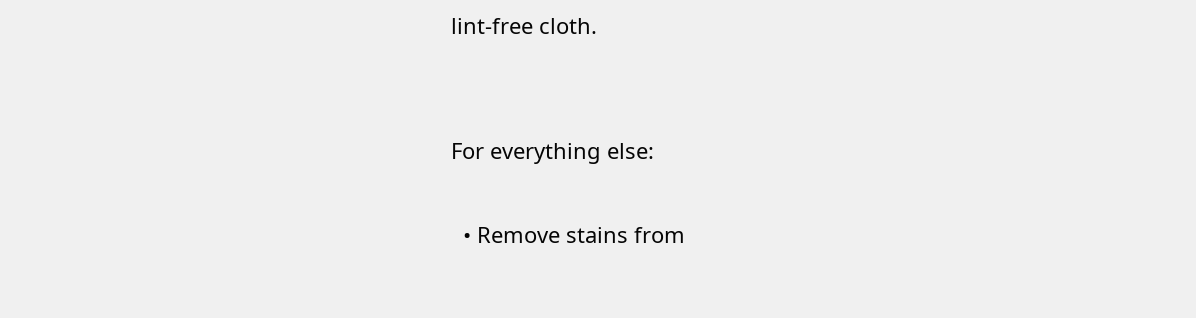lint-free cloth.


For everything else:

  • Remove stains from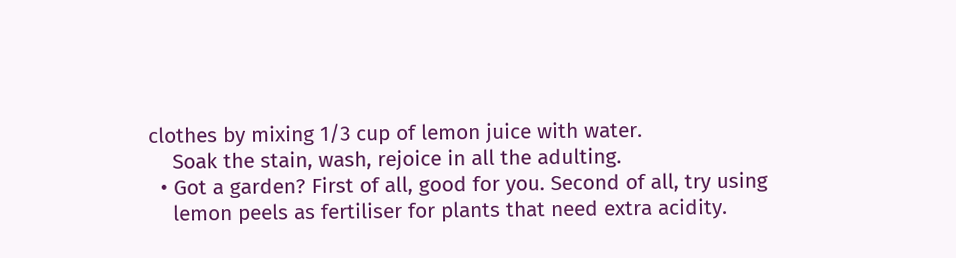clothes by mixing 1/3 cup of lemon juice with water.
    Soak the stain, wash, rejoice in all the adulting.
  • Got a garden? First of all, good for you. Second of all, try using
    lemon peels as fertiliser for plants that need extra acidity.